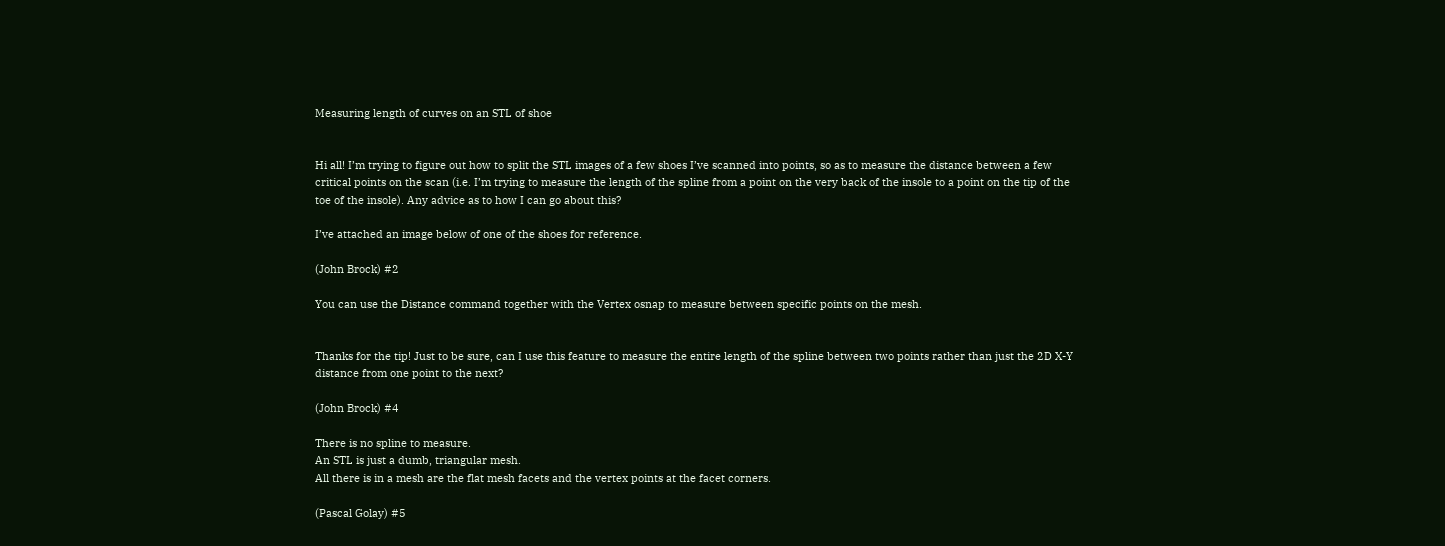Measuring length of curves on an STL of shoe


Hi all! I’m trying to figure out how to split the STL images of a few shoes I’ve scanned into points, so as to measure the distance between a few critical points on the scan (i.e. I’m trying to measure the length of the spline from a point on the very back of the insole to a point on the tip of the toe of the insole). Any advice as to how I can go about this?

I’ve attached an image below of one of the shoes for reference.

(John Brock) #2

You can use the Distance command together with the Vertex osnap to measure between specific points on the mesh.


Thanks for the tip! Just to be sure, can I use this feature to measure the entire length of the spline between two points rather than just the 2D X-Y distance from one point to the next?

(John Brock) #4

There is no spline to measure.
An STL is just a dumb, triangular mesh.
All there is in a mesh are the flat mesh facets and the vertex points at the facet corners.

(Pascal Golay) #5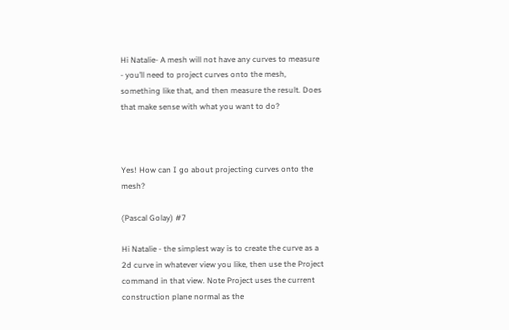Hi Natalie- A mesh will not have any curves to measure - you’ll need to project curves onto the mesh, something like that, and then measure the result. Does that make sense with what you want to do?



Yes! How can I go about projecting curves onto the mesh?

(Pascal Golay) #7

Hi Natalie - the simplest way is to create the curve as a 2d curve in whatever view you like, then use the Project command in that view. Note Project uses the current construction plane normal as the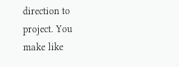direction to project. You make like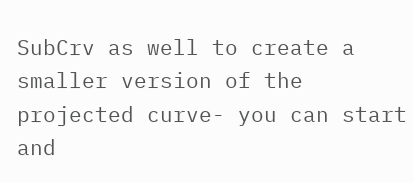SubCrv as well to create a smaller version of the projected curve- you can start and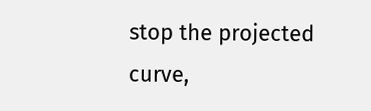stop the projected curve,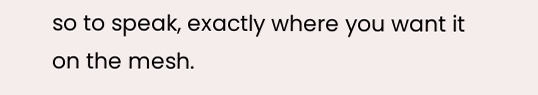so to speak, exactly where you want it on the mesh.